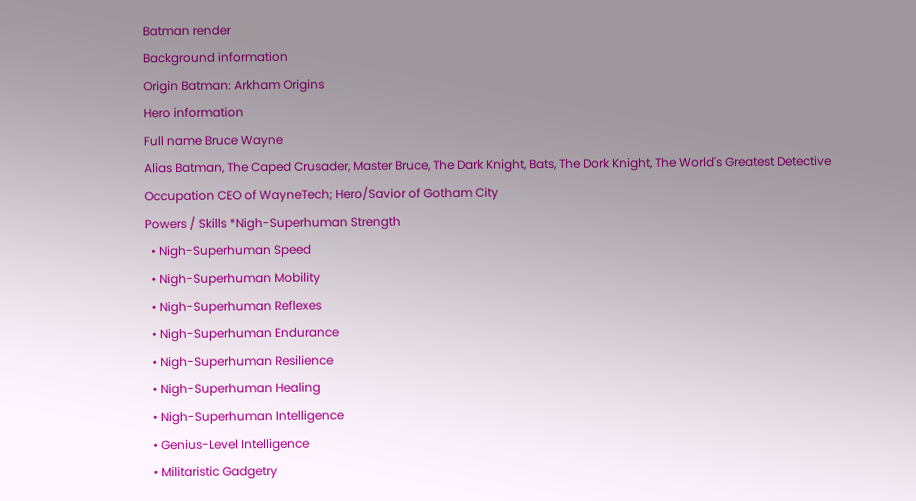Batman render
Background information
Origin Batman: Arkham Origins
Hero information
Full name Bruce Wayne
Alias Batman, The Caped Crusader, Master Bruce, The Dark Knight, Bats, The Dork Knight, The World's Greatest Detective
Occupation CEO of WayneTech; Hero/Savior of Gotham City
Powers / Skills *Nigh-Superhuman Strength
  • Nigh-Superhuman Speed
  • Nigh-Superhuman Mobility
  • Nigh-Superhuman Reflexes
  • Nigh-Superhuman Endurance
  • Nigh-Superhuman Resilience
  • Nigh-Superhuman Healing
  • Nigh-Superhuman Intelligence
  • Genius-Level Intelligence
  • Militaristic Gadgetry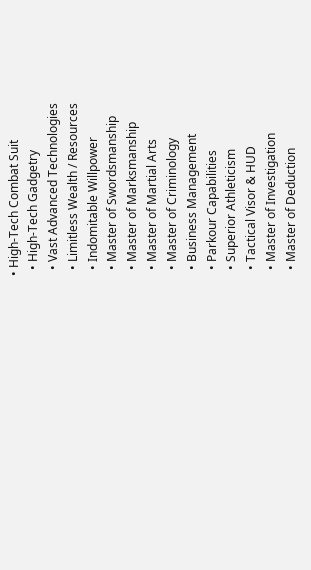• High-Tech Combat Suit
  • High-Tech Gadgetry
  • Vast Advanced Technologies
  • Limitless Wealth / Resources
  • Indomitable Willpower
  • Master of Swordsmanship
  • Master of Marksmanship
  • Master of Martial Arts
  • Master of Criminology
  • Business Management
  • Parkour Capabilities
  • Superior Athleticism
  • Tactical Visor & HUD
  • Master of Investigation
  • Master of Deduction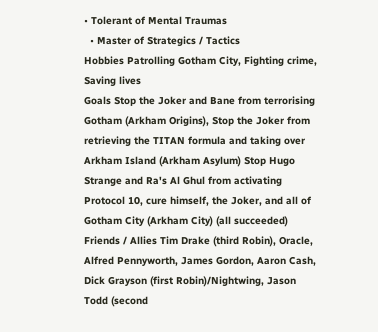• Tolerant of Mental Traumas
  • Master of Strategics / Tactics
Hobbies Patrolling Gotham City, Fighting crime, Saving lives
Goals Stop the Joker and Bane from terrorising Gotham (Arkham Origins), Stop the Joker from retrieving the TITAN formula and taking over Arkham Island (Arkham Asylum) Stop Hugo Strange and Ra's Al Ghul from activating Protocol 10, cure himself, the Joker, and all of Gotham City (Arkham City) (all succeeded)
Friends / Allies Tim Drake (third Robin), Oracle, Alfred Pennyworth, James Gordon, Aaron Cash, Dick Grayson (first Robin)/Nightwing, Jason Todd (second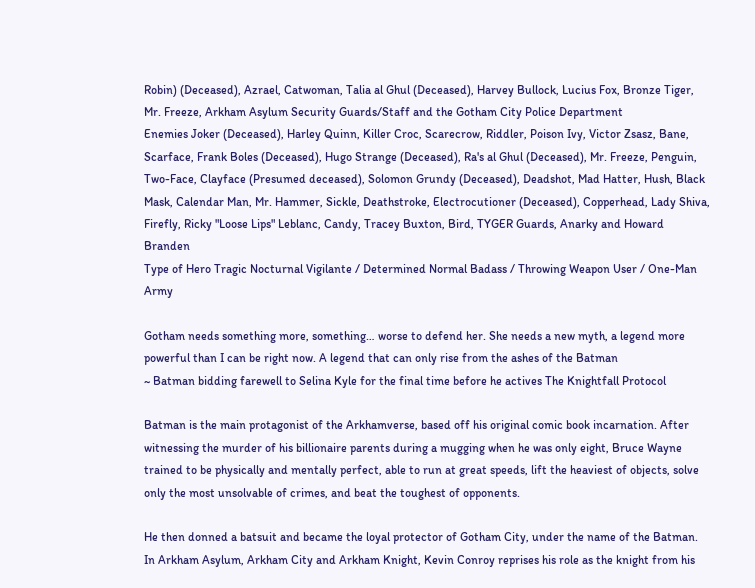Robin) (Deceased), Azrael, Catwoman, Talia al Ghul (Deceased), Harvey Bullock, Lucius Fox, Bronze Tiger, Mr. Freeze, Arkham Asylum Security Guards/Staff and the Gotham City Police Department
Enemies Joker (Deceased), Harley Quinn, Killer Croc, Scarecrow, Riddler, Poison Ivy, Victor Zsasz, Bane, Scarface, Frank Boles (Deceased), Hugo Strange (Deceased), Ra's al Ghul (Deceased), Mr. Freeze, Penguin, Two-Face, Clayface (Presumed deceased), Solomon Grundy (Deceased), Deadshot, Mad Hatter, Hush, Black Mask, Calendar Man, Mr. Hammer, Sickle, Deathstroke, Electrocutioner (Deceased), Copperhead, Lady Shiva, Firefly, Ricky "Loose Lips" Leblanc, Candy, Tracey Buxton, Bird, TYGER Guards, Anarky and Howard Branden
Type of Hero Tragic Nocturnal Vigilante / Determined Normal Badass / Throwing Weapon User / One-Man Army

Gotham needs something more, something… worse to defend her. She needs a new myth, a legend more powerful than I can be right now. A legend that can only rise from the ashes of the Batman
~ Batman bidding farewell to Selina Kyle for the final time before he actives The Knightfall Protocol

Batman is the main protagonist of the Arkhamverse, based off his original comic book incarnation. After witnessing the murder of his billionaire parents during a mugging when he was only eight, Bruce Wayne trained to be physically and mentally perfect, able to run at great speeds, lift the heaviest of objects, solve only the most unsolvable of crimes, and beat the toughest of opponents.

He then donned a batsuit and became the loyal protector of Gotham City, under the name of the Batman. In Arkham Asylum, Arkham City and Arkham Knight, Kevin Conroy reprises his role as the knight from his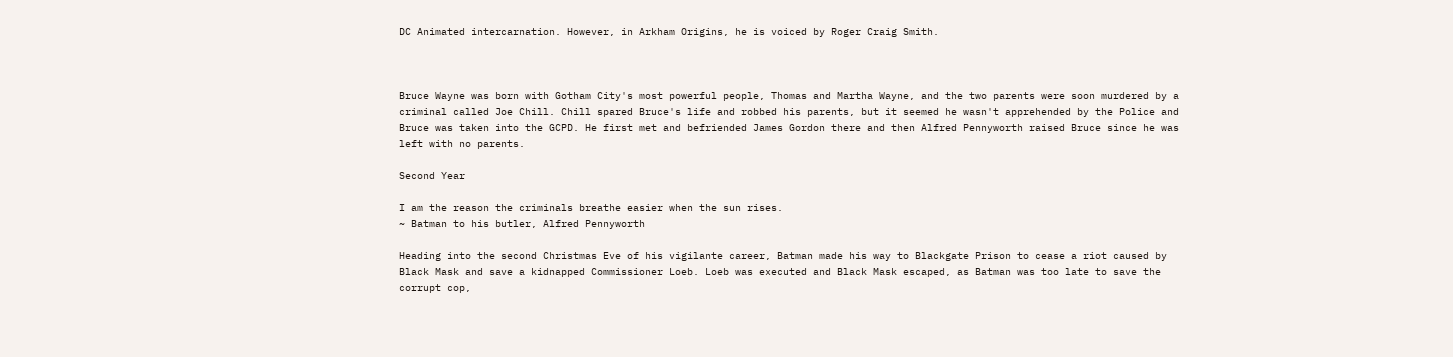DC Animated intercarnation. However, in Arkham Origins, he is voiced by Roger Craig Smith.



Bruce Wayne was born with Gotham City's most powerful people, Thomas and Martha Wayne, and the two parents were soon murdered by a criminal called Joe Chill. Chill spared Bruce's life and robbed his parents, but it seemed he wasn't apprehended by the Police and Bruce was taken into the GCPD. He first met and befriended James Gordon there and then Alfred Pennyworth raised Bruce since he was left with no parents.

Second Year

I am the reason the criminals breathe easier when the sun rises.
~ Batman to his butler, Alfred Pennyworth

Heading into the second Christmas Eve of his vigilante career, Batman made his way to Blackgate Prison to cease a riot caused by Black Mask and save a kidnapped Commissioner Loeb. Loeb was executed and Black Mask escaped, as Batman was too late to save the corrupt cop,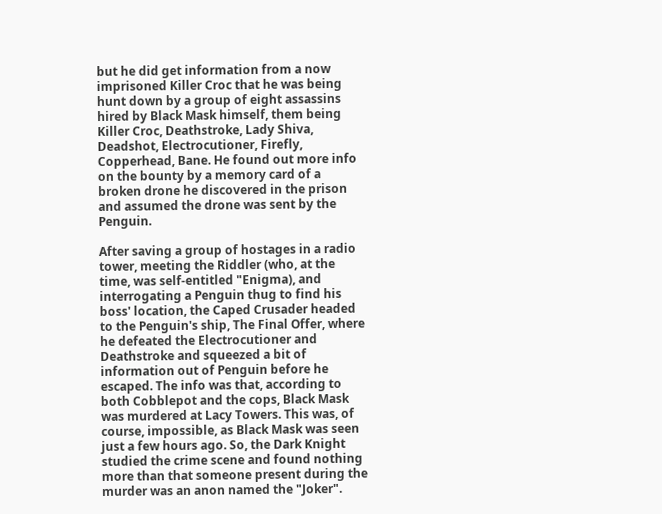but he did get information from a now imprisoned Killer Croc that he was being hunt down by a group of eight assassins hired by Black Mask himself, them being Killer Croc, Deathstroke, Lady Shiva, Deadshot, Electrocutioner, Firefly, Copperhead, Bane. He found out more info on the bounty by a memory card of a broken drone he discovered in the prison and assumed the drone was sent by the Penguin.

After saving a group of hostages in a radio tower, meeting the Riddler (who, at the time, was self-entitled "Enigma), and interrogating a Penguin thug to find his boss' location, the Caped Crusader headed to the Penguin's ship, The Final Offer, where he defeated the Electrocutioner and Deathstroke and squeezed a bit of information out of Penguin before he escaped. The info was that, according to both Cobblepot and the cops, Black Mask was murdered at Lacy Towers. This was, of course, impossible, as Black Mask was seen just a few hours ago. So, the Dark Knight studied the crime scene and found nothing more than that someone present during the murder was an anon named the "Joker".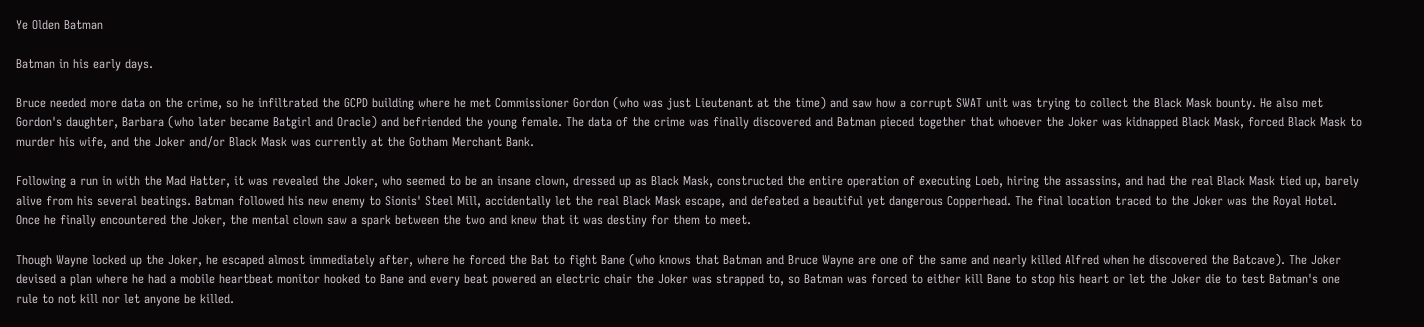Ye Olden Batman

Batman in his early days.

Bruce needed more data on the crime, so he infiltrated the GCPD building where he met Commissioner Gordon (who was just Lieutenant at the time) and saw how a corrupt SWAT unit was trying to collect the Black Mask bounty. He also met Gordon's daughter, Barbara (who later became Batgirl and Oracle) and befriended the young female. The data of the crime was finally discovered and Batman pieced together that whoever the Joker was kidnapped Black Mask, forced Black Mask to murder his wife, and the Joker and/or Black Mask was currently at the Gotham Merchant Bank.

Following a run in with the Mad Hatter, it was revealed the Joker, who seemed to be an insane clown, dressed up as Black Mask, constructed the entire operation of executing Loeb, hiring the assassins, and had the real Black Mask tied up, barely alive from his several beatings. Batman followed his new enemy to Sionis' Steel Mill, accidentally let the real Black Mask escape, and defeated a beautiful yet dangerous Copperhead. The final location traced to the Joker was the Royal Hotel. Once he finally encountered the Joker, the mental clown saw a spark between the two and knew that it was destiny for them to meet.

Though Wayne locked up the Joker, he escaped almost immediately after, where he forced the Bat to fight Bane (who knows that Batman and Bruce Wayne are one of the same and nearly killed Alfred when he discovered the Batcave). The Joker devised a plan where he had a mobile heartbeat monitor hooked to Bane and every beat powered an electric chair the Joker was strapped to, so Batman was forced to either kill Bane to stop his heart or let the Joker die to test Batman's one rule to not kill nor let anyone be killed.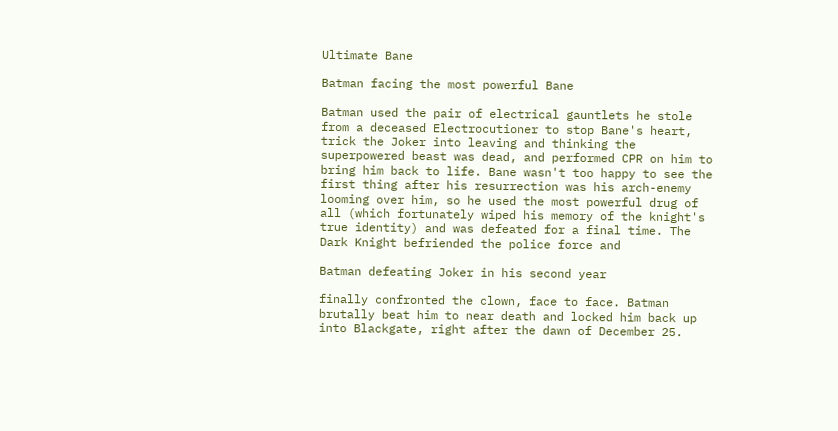Ultimate Bane

Batman facing the most powerful Bane

Batman used the pair of electrical gauntlets he stole from a deceased Electrocutioner to stop Bane's heart, trick the Joker into leaving and thinking the superpowered beast was dead, and performed CPR on him to bring him back to life. Bane wasn't too happy to see the first thing after his resurrection was his arch-enemy looming over him, so he used the most powerful drug of all (which fortunately wiped his memory of the knight's true identity) and was defeated for a final time. The Dark Knight befriended the police force and

Batman defeating Joker in his second year

finally confronted the clown, face to face. Batman brutally beat him to near death and locked him back up into Blackgate, right after the dawn of December 25.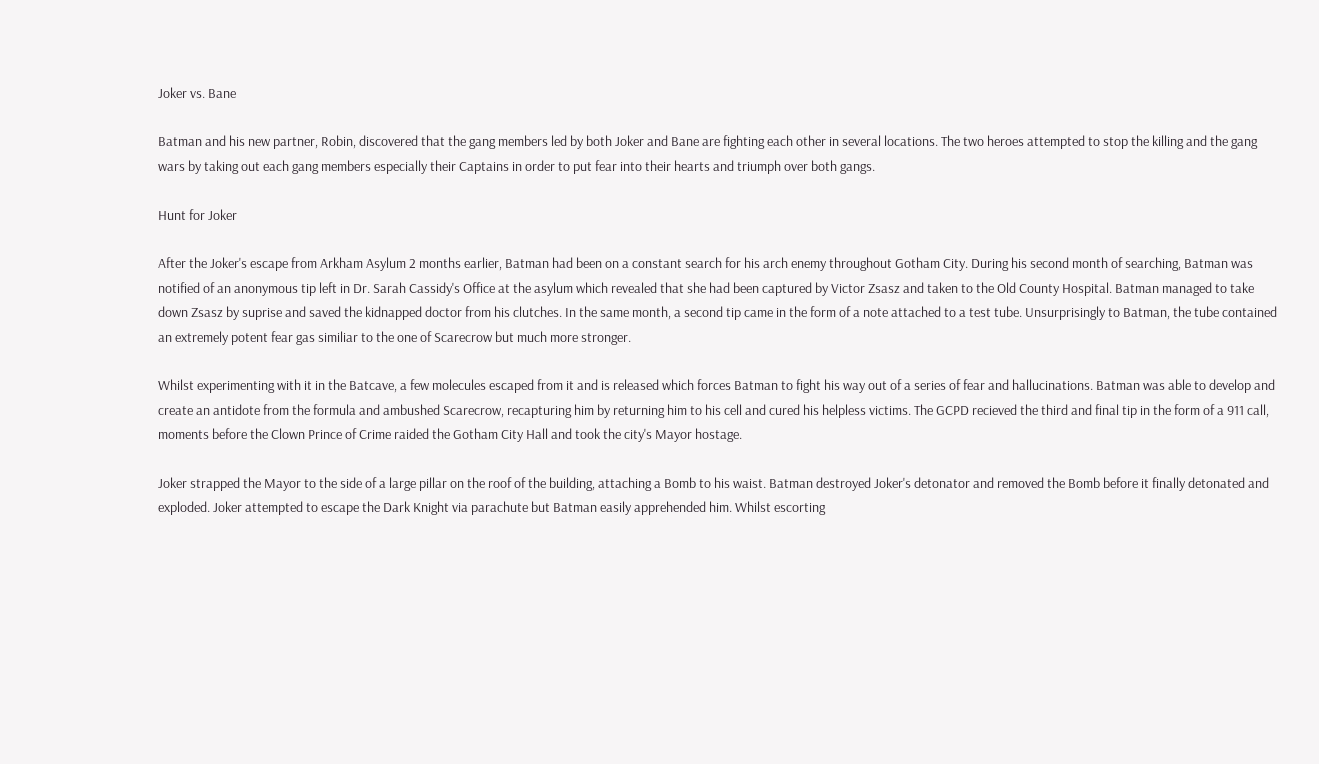Joker vs. Bane

Batman and his new partner, Robin, discovered that the gang members led by both Joker and Bane are fighting each other in several locations. The two heroes attempted to stop the killing and the gang wars by taking out each gang members especially their Captains in order to put fear into their hearts and triumph over both gangs.

Hunt for Joker

After the Joker's escape from Arkham Asylum 2 months earlier, Batman had been on a constant search for his arch enemy throughout Gotham City. During his second month of searching, Batman was notified of an anonymous tip left in Dr. Sarah Cassidy's Office at the asylum which revealed that she had been captured by Victor Zsasz and taken to the Old County Hospital. Batman managed to take down Zsasz by suprise and saved the kidnapped doctor from his clutches. In the same month, a second tip came in the form of a note attached to a test tube. Unsurprisingly to Batman, the tube contained an extremely potent fear gas similiar to the one of Scarecrow but much more stronger.

Whilst experimenting with it in the Batcave, a few molecules escaped from it and is released which forces Batman to fight his way out of a series of fear and hallucinations. Batman was able to develop and create an antidote from the formula and ambushed Scarecrow, recapturing him by returning him to his cell and cured his helpless victims. The GCPD recieved the third and final tip in the form of a 911 call, moments before the Clown Prince of Crime raided the Gotham City Hall and took the city's Mayor hostage.

Joker strapped the Mayor to the side of a large pillar on the roof of the building, attaching a Bomb to his waist. Batman destroyed Joker's detonator and removed the Bomb before it finally detonated and exploded. Joker attempted to escape the Dark Knight via parachute but Batman easily apprehended him. Whilst escorting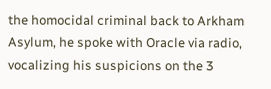the homocidal criminal back to Arkham Asylum, he spoke with Oracle via radio, vocalizing his suspicions on the 3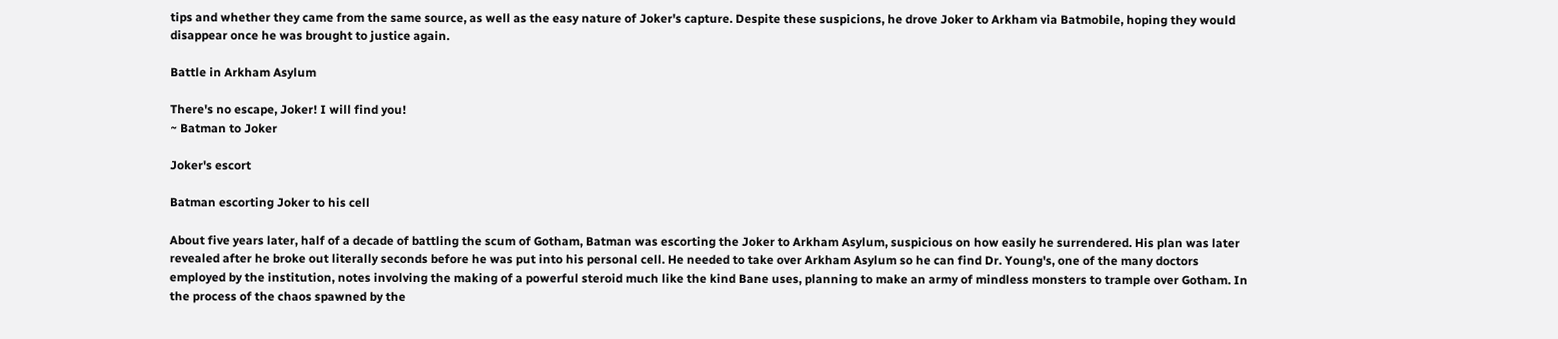tips and whether they came from the same source, as well as the easy nature of Joker's capture. Despite these suspicions, he drove Joker to Arkham via Batmobile, hoping they would disappear once he was brought to justice again.

Battle in Arkham Asylum

There's no escape, Joker! I will find you!
~ Batman to Joker

Joker's escort

Batman escorting Joker to his cell

About five years later, half of a decade of battling the scum of Gotham, Batman was escorting the Joker to Arkham Asylum, suspicious on how easily he surrendered. His plan was later revealed after he broke out literally seconds before he was put into his personal cell. He needed to take over Arkham Asylum so he can find Dr. Young's, one of the many doctors employed by the institution, notes involving the making of a powerful steroid much like the kind Bane uses, planning to make an army of mindless monsters to trample over Gotham. In the process of the chaos spawned by the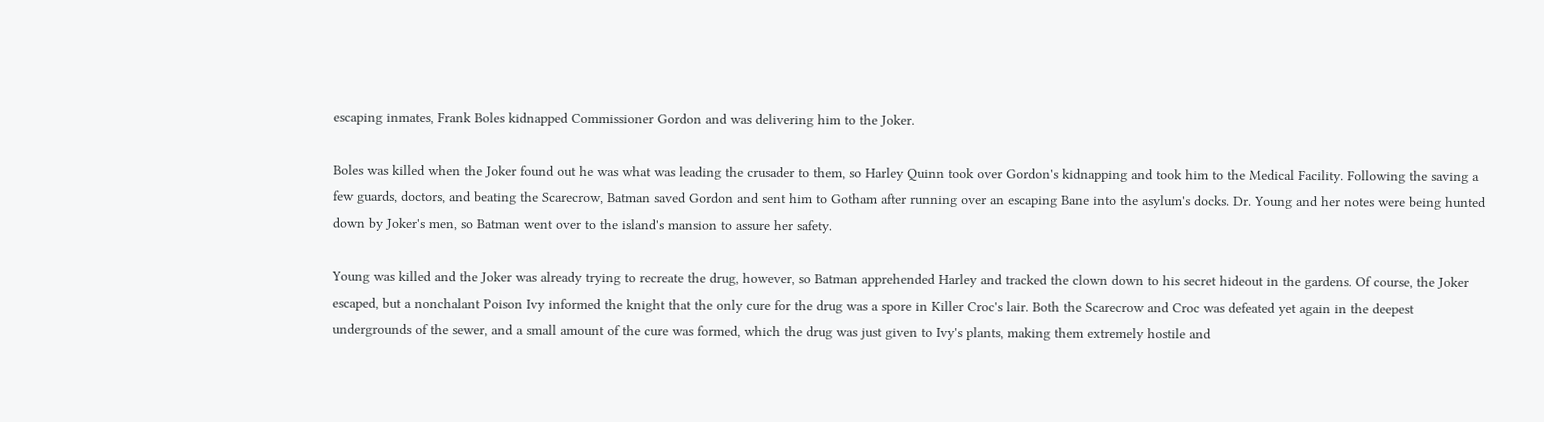escaping inmates, Frank Boles kidnapped Commissioner Gordon and was delivering him to the Joker.

Boles was killed when the Joker found out he was what was leading the crusader to them, so Harley Quinn took over Gordon's kidnapping and took him to the Medical Facility. Following the saving a few guards, doctors, and beating the Scarecrow, Batman saved Gordon and sent him to Gotham after running over an escaping Bane into the asylum's docks. Dr. Young and her notes were being hunted down by Joker's men, so Batman went over to the island's mansion to assure her safety.

Young was killed and the Joker was already trying to recreate the drug, however, so Batman apprehended Harley and tracked the clown down to his secret hideout in the gardens. Of course, the Joker escaped, but a nonchalant Poison Ivy informed the knight that the only cure for the drug was a spore in Killer Croc's lair. Both the Scarecrow and Croc was defeated yet again in the deepest undergrounds of the sewer, and a small amount of the cure was formed, which the drug was just given to Ivy's plants, making them extremely hostile and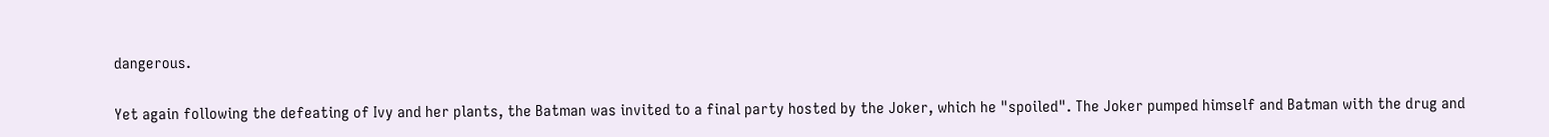dangerous.

Yet again following the defeating of Ivy and her plants, the Batman was invited to a final party hosted by the Joker, which he "spoiled". The Joker pumped himself and Batman with the drug and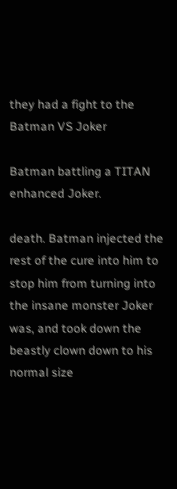they had a fight to the
Batman VS Joker

Batman battling a TITAN enhanced Joker.

death. Batman injected the rest of the cure into him to stop him from turning into the insane monster Joker was, and took down the beastly clown down to his normal size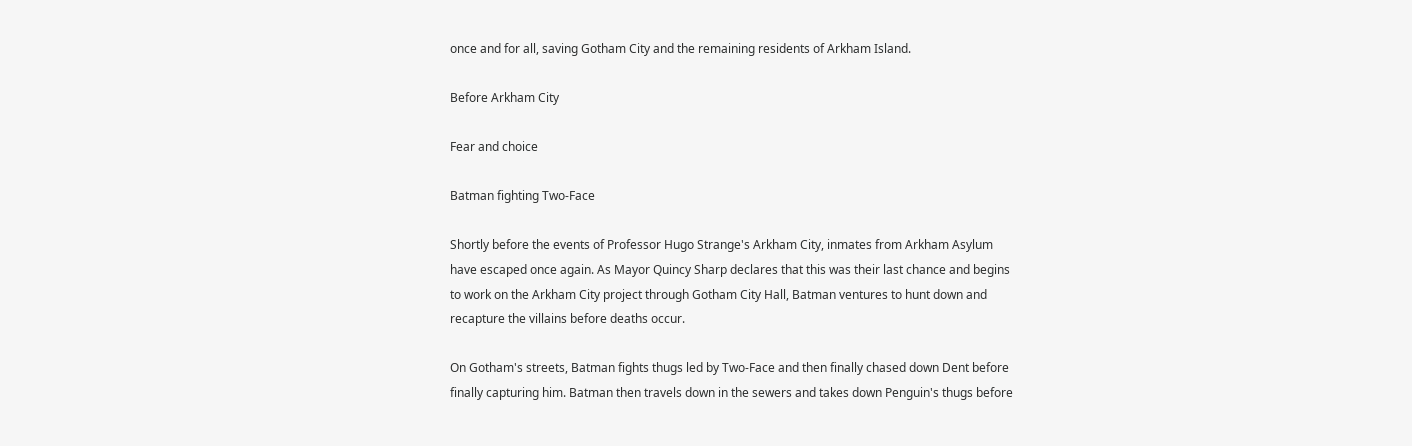once and for all, saving Gotham City and the remaining residents of Arkham Island.

Before Arkham City

Fear and choice

Batman fighting Two-Face

Shortly before the events of Professor Hugo Strange's Arkham City, inmates from Arkham Asylum have escaped once again. As Mayor Quincy Sharp declares that this was their last chance and begins to work on the Arkham City project through Gotham City Hall, Batman ventures to hunt down and recapture the villains before deaths occur.

On Gotham's streets, Batman fights thugs led by Two-Face and then finally chased down Dent before finally capturing him. Batman then travels down in the sewers and takes down Penguin's thugs before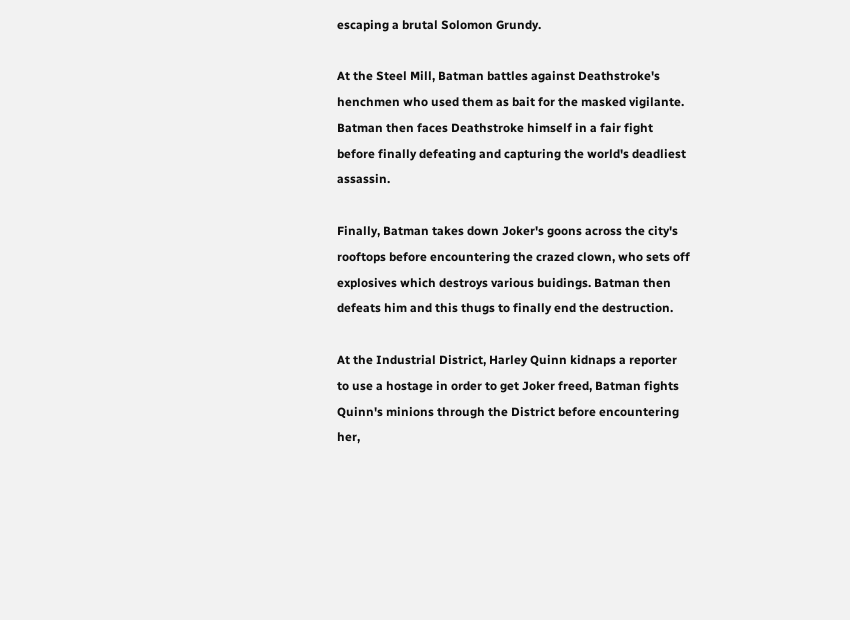escaping a brutal Solomon Grundy.

At the Steel Mill, Batman battles against Deathstroke's henchmen who used them as bait for the masked vigilante. Batman then faces Deathstroke himself in a fair fight before finally defeating and capturing the world's deadliest assassin.

Finally, Batman takes down Joker's goons across the city's rooftops before encountering the crazed clown, who sets off explosives which destroys various buidings. Batman then defeats him and this thugs to finally end the destruction.

At the Industrial District, Harley Quinn kidnaps a reporter to use a hostage in order to get Joker freed, Batman fights Quinn's minions through the District before encountering her,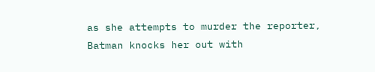as she attempts to murder the reporter, Batman knocks her out with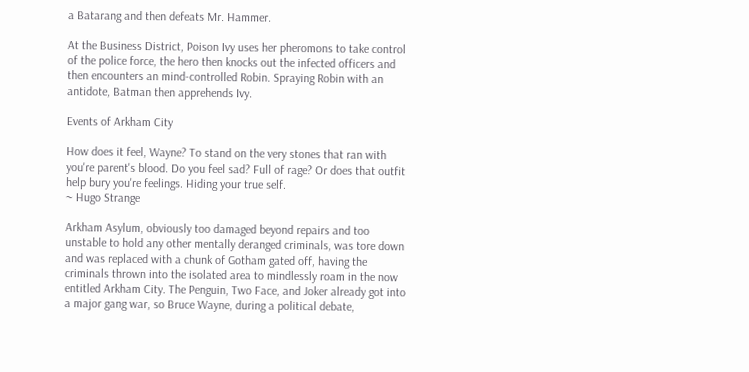a Batarang and then defeats Mr. Hammer.

At the Business District, Poison Ivy uses her pheromons to take control of the police force, the hero then knocks out the infected officers and then encounters an mind-controlled Robin. Spraying Robin with an antidote, Batman then apprehends Ivy.

Events of Arkham City

How does it feel, Wayne? To stand on the very stones that ran with you're parent's blood. Do you feel sad? Full of rage? Or does that outfit help bury you're feelings. Hiding your true self.
~ Hugo Strange

Arkham Asylum, obviously too damaged beyond repairs and too unstable to hold any other mentally deranged criminals, was tore down and was replaced with a chunk of Gotham gated off, having the criminals thrown into the isolated area to mindlessly roam in the now entitled Arkham City. The Penguin, Two Face, and Joker already got into a major gang war, so Bruce Wayne, during a political debate,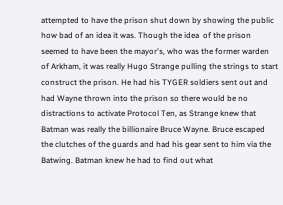attempted to have the prison shut down by showing the public how bad of an idea it was. Though the idea  of the prison seemed to have been the mayor's, who was the former warden of Arkham, it was really Hugo Strange pulling the strings to start construct the prison. He had his TYGER soldiers sent out and had Wayne thrown into the prison so there would be no distractions to activate Protocol Ten, as Strange knew that Batman was really the billionaire Bruce Wayne. Bruce escaped the clutches of the guards and had his gear sent to him via the Batwing. Batman knew he had to find out what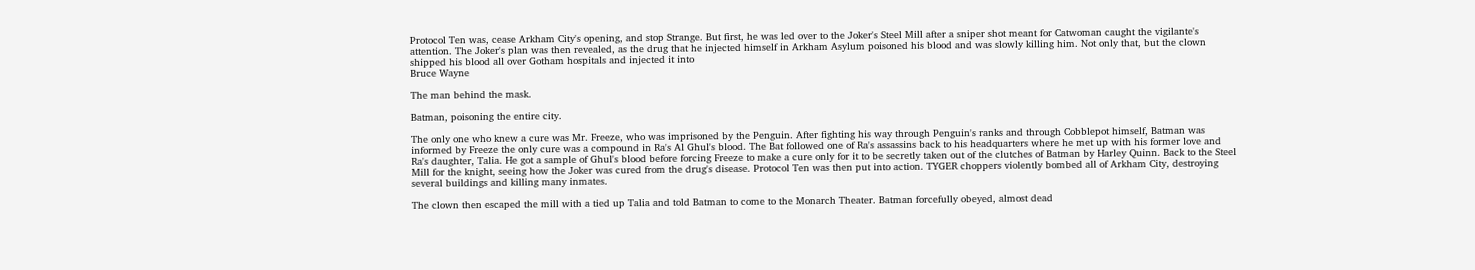Protocol Ten was, cease Arkham City's opening, and stop Strange. But first, he was led over to the Joker's Steel Mill after a sniper shot meant for Catwoman caught the vigilante's attention. The Joker's plan was then revealed, as the drug that he injected himself in Arkham Asylum poisoned his blood and was slowly killing him. Not only that, but the clown shipped his blood all over Gotham hospitals and injected it into
Bruce Wayne

The man behind the mask.

Batman, poisoning the entire city.

The only one who knew a cure was Mr. Freeze, who was imprisoned by the Penguin. After fighting his way through Penguin's ranks and through Cobblepot himself, Batman was informed by Freeze the only cure was a compound in Ra's Al Ghul's blood. The Bat followed one of Ra's assassins back to his headquarters where he met up with his former love and Ra's daughter, Talia. He got a sample of Ghul's blood before forcing Freeze to make a cure only for it to be secretly taken out of the clutches of Batman by Harley Quinn. Back to the Steel Mill for the knight, seeing how the Joker was cured from the drug's disease. Protocol Ten was then put into action. TYGER choppers violently bombed all of Arkham City, destroying several buildings and killing many inmates.

The clown then escaped the mill with a tied up Talia and told Batman to come to the Monarch Theater. Batman forcefully obeyed, almost dead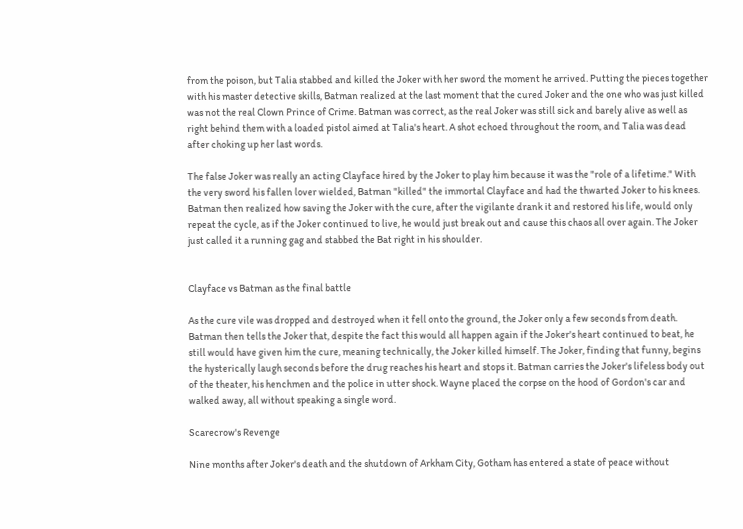from the poison, but Talia stabbed and killed the Joker with her sword the moment he arrived. Putting the pieces together with his master detective skills, Batman realized at the last moment that the cured Joker and the one who was just killed was not the real Clown Prince of Crime. Batman was correct, as the real Joker was still sick and barely alive as well as right behind them with a loaded pistol aimed at Talia's heart. A shot echoed throughout the room, and Talia was dead after choking up her last words.

The false Joker was really an acting Clayface hired by the Joker to play him because it was the "role of a lifetime." With the very sword his fallen lover wielded, Batman "killed" the immortal Clayface and had the thwarted Joker to his knees. Batman then realized how saving the Joker with the cure, after the vigilante drank it and restored his life, would only repeat the cycle, as if the Joker continued to live, he would just break out and cause this chaos all over again. The Joker just called it a running gag and stabbed the Bat right in his shoulder.


Clayface vs Batman as the final battle

As the cure vile was dropped and destroyed when it fell onto the ground, the Joker only a few seconds from death. Batman then tells the Joker that, despite the fact this would all happen again if the Joker's heart continued to beat, he still would have given him the cure, meaning technically, the Joker killed himself. The Joker, finding that funny, begins the hysterically laugh seconds before the drug reaches his heart and stops it. Batman carries the Joker's lifeless body out of the theater, his henchmen and the police in utter shock. Wayne placed the corpse on the hood of Gordon's car and walked away, all without speaking a single word.

Scarecrow's Revenge

Nine months after Joker's death and the shutdown of Arkham City, Gotham has entered a state of peace without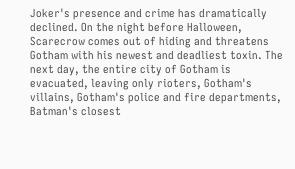Joker's presence and crime has dramatically declined. On the night before Halloween, Scarecrow comes out of hiding and threatens Gotham with his newest and deadliest toxin. The next day, the entire city of Gotham is evacuated, leaving only rioters, Gotham's villains, Gotham's police and fire departments, Batman's closest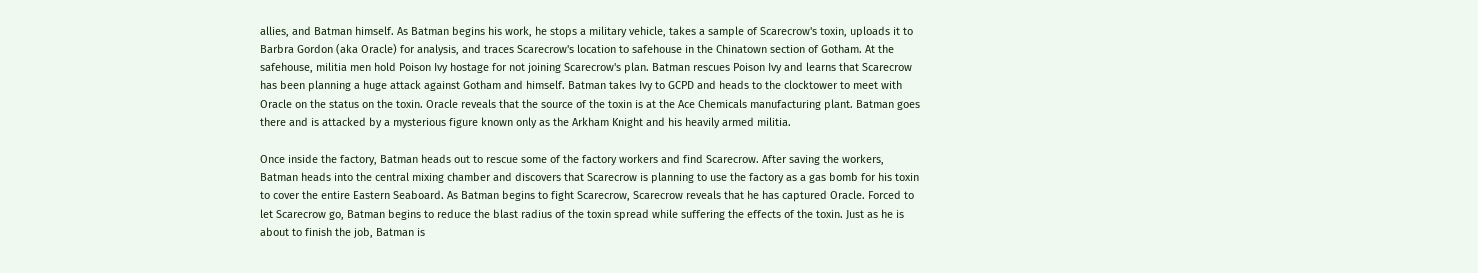allies, and Batman himself. As Batman begins his work, he stops a military vehicle, takes a sample of Scarecrow's toxin, uploads it to Barbra Gordon (aka Oracle) for analysis, and traces Scarecrow's location to safehouse in the Chinatown section of Gotham. At the safehouse, militia men hold Poison Ivy hostage for not joining Scarecrow's plan. Batman rescues Poison Ivy and learns that Scarecrow has been planning a huge attack against Gotham and himself. Batman takes Ivy to GCPD and heads to the clocktower to meet with Oracle on the status on the toxin. Oracle reveals that the source of the toxin is at the Ace Chemicals manufacturing plant. Batman goes there and is attacked by a mysterious figure known only as the Arkham Knight and his heavily armed militia.

Once inside the factory, Batman heads out to rescue some of the factory workers and find Scarecrow. After saving the workers, Batman heads into the central mixing chamber and discovers that Scarecrow is planning to use the factory as a gas bomb for his toxin to cover the entire Eastern Seaboard. As Batman begins to fight Scarecrow, Scarecrow reveals that he has captured Oracle. Forced to let Scarecrow go, Batman begins to reduce the blast radius of the toxin spread while suffering the effects of the toxin. Just as he is about to finish the job, Batman is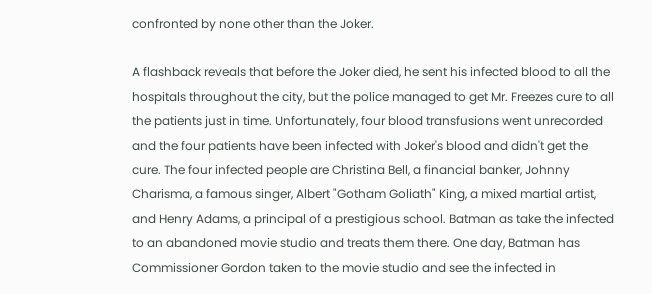confronted by none other than the Joker.

A flashback reveals that before the Joker died, he sent his infected blood to all the hospitals throughout the city, but the police managed to get Mr. Freezes cure to all the patients just in time. Unfortunately, four blood transfusions went unrecorded and the four patients have been infected with Joker's blood and didn't get the cure. The four infected people are Christina Bell, a financial banker, Johnny Charisma, a famous singer, Albert "Gotham Goliath" King, a mixed martial artist, and Henry Adams, a principal of a prestigious school. Batman as take the infected to an abandoned movie studio and treats them there. One day, Batman has Commissioner Gordon taken to the movie studio and see the infected in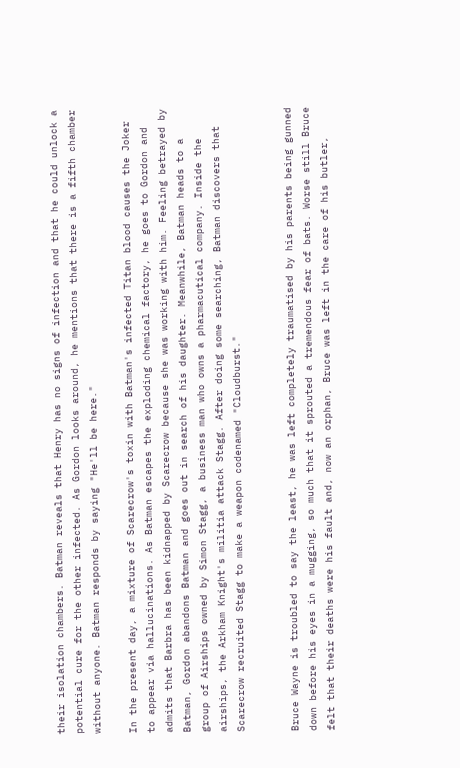their isolation chambers. Batman reveals that Henry has no signs of infection and that he could unlock a potential cure for the other infected. As Gordon looks around, he mentions that there is a fifth chamber without anyone. Batman responds by saying "He'll be here."

In the present day, a mixture of Scarecrow's toxin with Batman's infected Titan blood causes the Joker to appear via hallucinations. As Batman escapes the exploding chemical factory, he goes to Gordon and admits that Barbra has been kidnapped by Scarecrow because she was working with him. Feeling betrayed by Batman, Gordon abandons Batman and goes out in search of his daughter. Meanwhile, Batman heads to a group of Airships owned by Simon Stagg, a business man who owns a pharmacutical company. Inside the airships, the Arkham Knight's militia attack Stagg. After doing some searching, Batman discovers that Scarecrow recruited Stagg to make a weapon codenamed "Cloudburst."


Bruce Wayne is troubled to say the least, he was left completely traumatised by his parents being gunned down before his eyes in a mugging, so much that it sprouted a tremendous fear of bats. Worse still Bruce felt that their deaths were his fault and, now an orphan, Bruce was left in the care of his butler,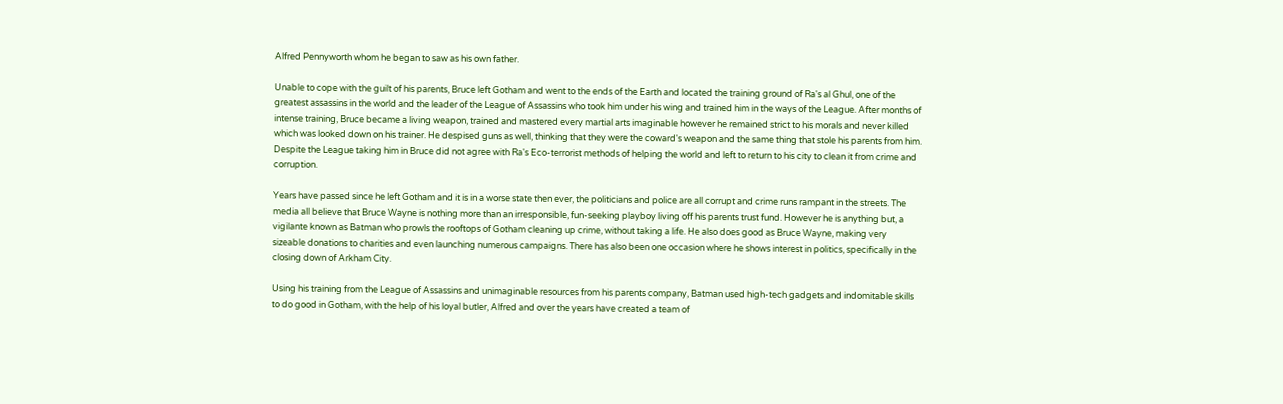Alfred Pennyworth whom he began to saw as his own father.

Unable to cope with the guilt of his parents, Bruce left Gotham and went to the ends of the Earth and located the training ground of Ra's al Ghul, one of the greatest assassins in the world and the leader of the League of Assassins who took him under his wing and trained him in the ways of the League. After months of intense training, Bruce became a living weapon, trained and mastered every martial arts imaginable however he remained strict to his morals and never killed which was looked down on his trainer. He despised guns as well, thinking that they were the coward's weapon and the same thing that stole his parents from him. Despite the League taking him in Bruce did not agree with Ra's Eco-terrorist methods of helping the world and left to return to his city to clean it from crime and corruption.

Years have passed since he left Gotham and it is in a worse state then ever, the politicians and police are all corrupt and crime runs rampant in the streets. The media all believe that Bruce Wayne is nothing more than an irresponsible, fun-seeking playboy living off his parents trust fund. However he is anything but, a vigilante known as Batman who prowls the rooftops of Gotham cleaning up crime, without taking a life. He also does good as Bruce Wayne, making very sizeable donations to charities and even launching numerous campaigns. There has also been one occasion where he shows interest in politics, specifically in the closing down of Arkham City.

Using his training from the League of Assassins and unimaginable resources from his parents company, Batman used high-tech gadgets and indomitable skills to do good in Gotham, with the help of his loyal butler, Alfred and over the years have created a team of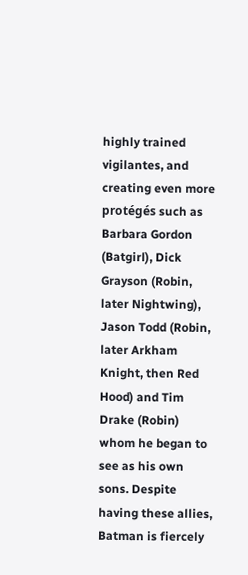highly trained vigilantes, and creating even more protégés such as Barbara Gordon (Batgirl), Dick Grayson (Robin, later Nightwing), Jason Todd (Robin, later Arkham Knight, then Red Hood) and Tim Drake (Robin) whom he began to see as his own sons. Despite having these allies, Batman is fiercely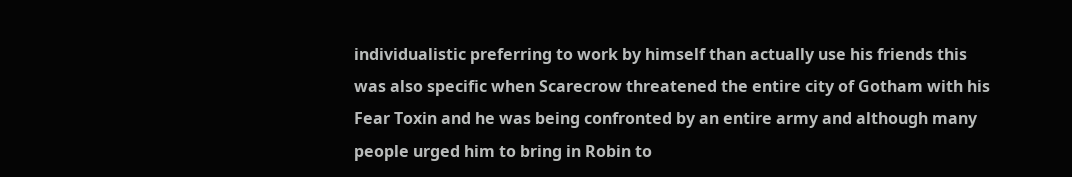individualistic preferring to work by himself than actually use his friends this was also specific when Scarecrow threatened the entire city of Gotham with his Fear Toxin and he was being confronted by an entire army and although many people urged him to bring in Robin to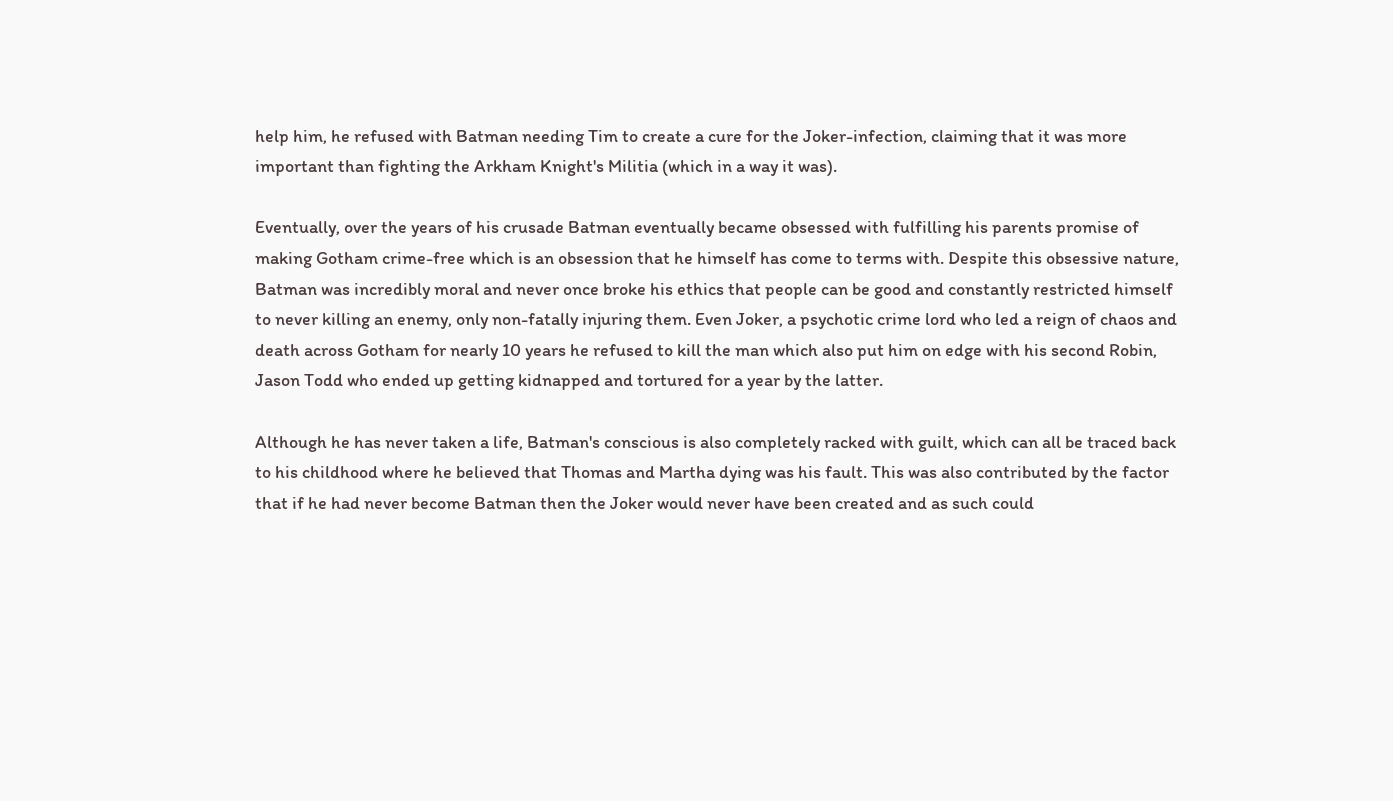help him, he refused with Batman needing Tim to create a cure for the Joker-infection, claiming that it was more important than fighting the Arkham Knight's Militia (which in a way it was).

Eventually, over the years of his crusade Batman eventually became obsessed with fulfilling his parents promise of making Gotham crime-free which is an obsession that he himself has come to terms with. Despite this obsessive nature, Batman was incredibly moral and never once broke his ethics that people can be good and constantly restricted himself to never killing an enemy, only non-fatally injuring them. Even Joker, a psychotic crime lord who led a reign of chaos and death across Gotham for nearly 10 years he refused to kill the man which also put him on edge with his second Robin, Jason Todd who ended up getting kidnapped and tortured for a year by the latter.

Although he has never taken a life, Batman's conscious is also completely racked with guilt, which can all be traced back to his childhood where he believed that Thomas and Martha dying was his fault. This was also contributed by the factor that if he had never become Batman then the Joker would never have been created and as such could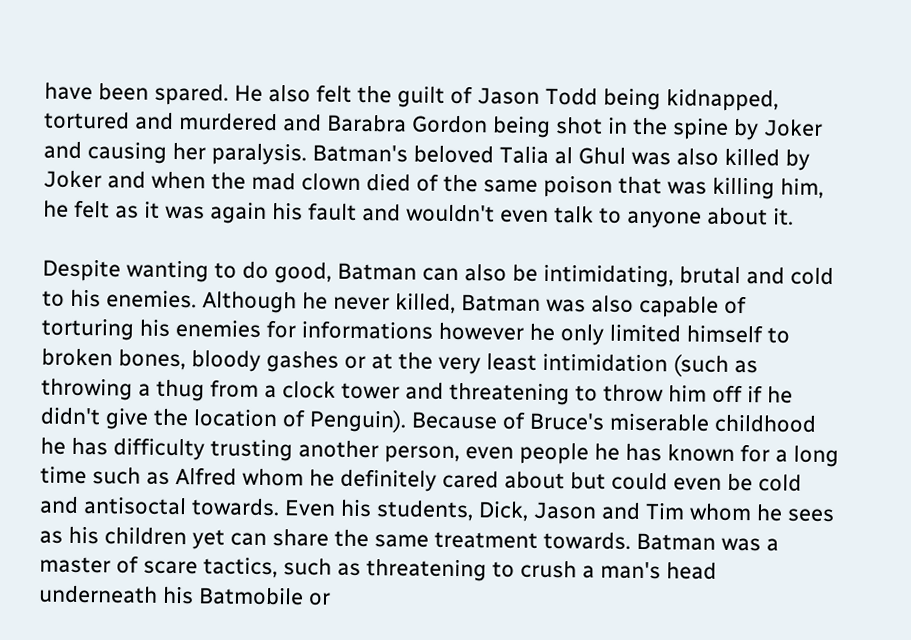have been spared. He also felt the guilt of Jason Todd being kidnapped, tortured and murdered and Barabra Gordon being shot in the spine by Joker and causing her paralysis. Batman's beloved Talia al Ghul was also killed by Joker and when the mad clown died of the same poison that was killing him, he felt as it was again his fault and wouldn't even talk to anyone about it.

Despite wanting to do good, Batman can also be intimidating, brutal and cold to his enemies. Although he never killed, Batman was also capable of torturing his enemies for informations however he only limited himself to broken bones, bloody gashes or at the very least intimidation (such as throwing a thug from a clock tower and threatening to throw him off if he didn't give the location of Penguin). Because of Bruce's miserable childhood he has difficulty trusting another person, even people he has known for a long time such as Alfred whom he definitely cared about but could even be cold and antisoctal towards. Even his students, Dick, Jason and Tim whom he sees as his children yet can share the same treatment towards. Batman was a master of scare tactics, such as threatening to crush a man's head underneath his Batmobile or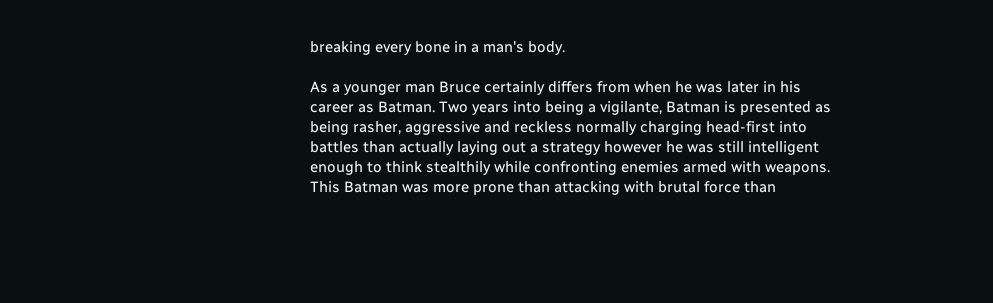breaking every bone in a man's body.

As a younger man Bruce certainly differs from when he was later in his career as Batman. Two years into being a vigilante, Batman is presented as being rasher, aggressive and reckless normally charging head-first into battles than actually laying out a strategy however he was still intelligent enough to think stealthily while confronting enemies armed with weapons. This Batman was more prone than attacking with brutal force than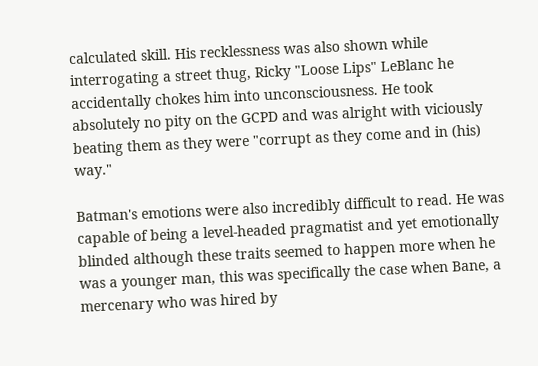calculated skill. His recklessness was also shown while interrogating a street thug, Ricky "Loose Lips" LeBlanc he accidentally chokes him into unconsciousness. He took absolutely no pity on the GCPD and was alright with viciously beating them as they were "corrupt as they come and in (his) way."

Batman's emotions were also incredibly difficult to read. He was capable of being a level-headed pragmatist and yet emotionally blinded although these traits seemed to happen more when he was a younger man, this was specifically the case when Bane, a mercenary who was hired by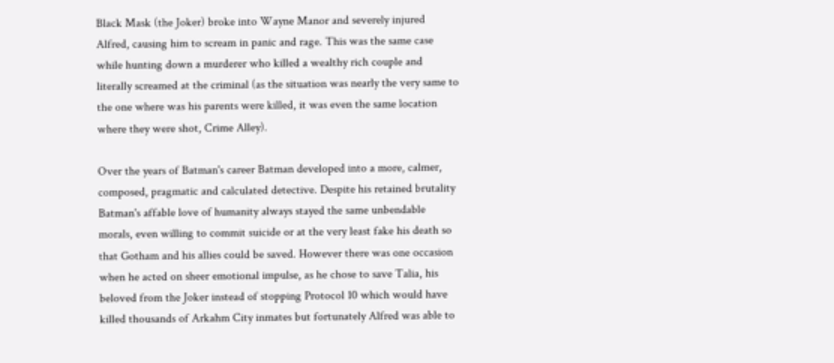Black Mask (the Joker) broke into Wayne Manor and severely injured Alfred, causing him to scream in panic and rage. This was the same case while hunting down a murderer who killed a wealthy rich couple and literally screamed at the criminal (as the situation was nearly the very same to the one where was his parents were killed, it was even the same location where they were shot, Crime Alley).

Over the years of Batman's career Batman developed into a more, calmer, composed, pragmatic and calculated detective. Despite his retained brutality Batman's affable love of humanity always stayed the same unbendable morals, even willing to commit suicide or at the very least fake his death so that Gotham and his allies could be saved. However there was one occasion when he acted on sheer emotional impulse, as he chose to save Talia, his beloved from the Joker instead of stopping Protocol 10 which would have killed thousands of Arkahm City inmates but fortunately Alfred was able to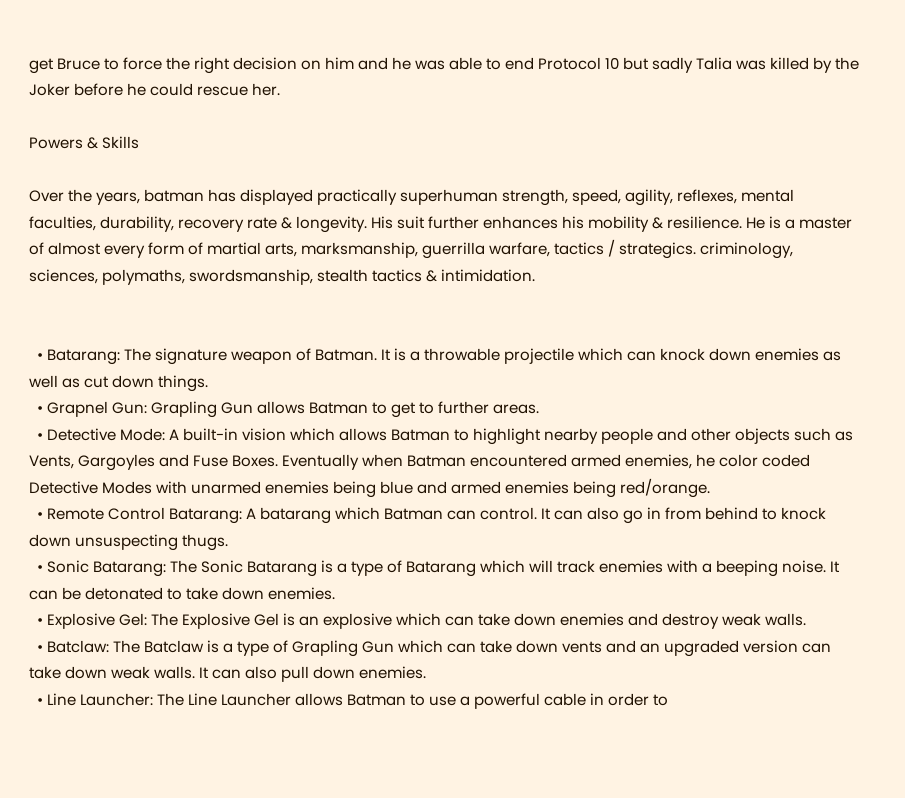get Bruce to force the right decision on him and he was able to end Protocol 10 but sadly Talia was killed by the Joker before he could rescue her.

Powers & Skills

Over the years, batman has displayed practically superhuman strength, speed, agility, reflexes, mental faculties, durability, recovery rate & longevity. His suit further enhances his mobility & resilience. He is a master of almost every form of martial arts, marksmanship, guerrilla warfare, tactics / strategics. criminology, sciences, polymaths, swordsmanship, stealth tactics & intimidation.


  • Batarang: The signature weapon of Batman. It is a throwable projectile which can knock down enemies as well as cut down things.
  • Grapnel Gun: Grapling Gun allows Batman to get to further areas.
  • Detective Mode: A built-in vision which allows Batman to highlight nearby people and other objects such as Vents, Gargoyles and Fuse Boxes. Eventually when Batman encountered armed enemies, he color coded Detective Modes with unarmed enemies being blue and armed enemies being red/orange.
  • Remote Control Batarang: A batarang which Batman can control. It can also go in from behind to knock down unsuspecting thugs.
  • Sonic Batarang: The Sonic Batarang is a type of Batarang which will track enemies with a beeping noise. It can be detonated to take down enemies.
  • Explosive Gel: The Explosive Gel is an explosive which can take down enemies and destroy weak walls.
  • Batclaw: The Batclaw is a type of Grapling Gun which can take down vents and an upgraded version can take down weak walls. It can also pull down enemies.
  • Line Launcher: The Line Launcher allows Batman to use a powerful cable in order to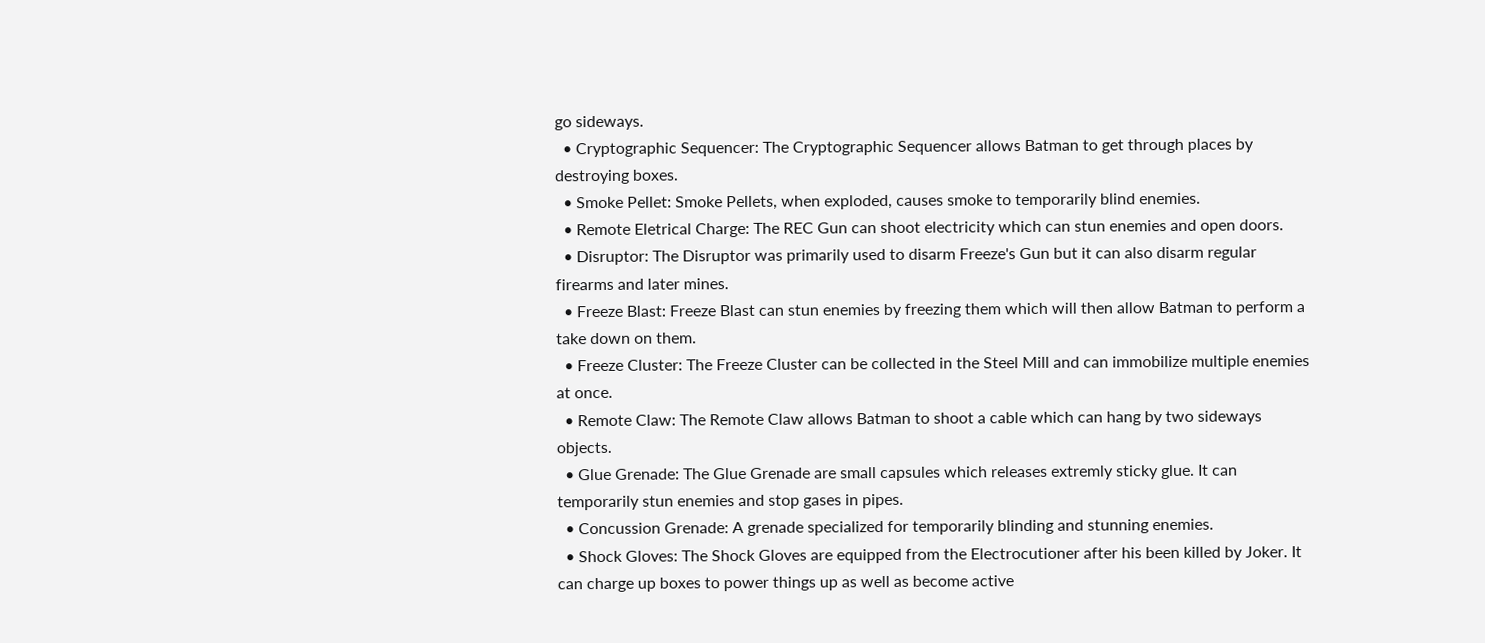go sideways.
  • Cryptographic Sequencer: The Cryptographic Sequencer allows Batman to get through places by destroying boxes.
  • Smoke Pellet: Smoke Pellets, when exploded, causes smoke to temporarily blind enemies.
  • Remote Eletrical Charge: The REC Gun can shoot electricity which can stun enemies and open doors.
  • Disruptor: The Disruptor was primarily used to disarm Freeze's Gun but it can also disarm regular firearms and later mines.
  • Freeze Blast: Freeze Blast can stun enemies by freezing them which will then allow Batman to perform a take down on them.
  • Freeze Cluster: The Freeze Cluster can be collected in the Steel Mill and can immobilize multiple enemies at once.
  • Remote Claw: The Remote Claw allows Batman to shoot a cable which can hang by two sideways objects.
  • Glue Grenade: The Glue Grenade are small capsules which releases extremly sticky glue. It can temporarily stun enemies and stop gases in pipes.
  • Concussion Grenade: A grenade specialized for temporarily blinding and stunning enemies.
  • Shock Gloves: The Shock Gloves are equipped from the Electrocutioner after his been killed by Joker. It can charge up boxes to power things up as well as become active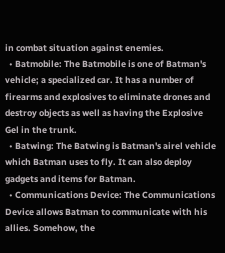in combat situation against enemies.
  • Batmobile: The Batmobile is one of Batman's vehicle; a specialized car. It has a number of firearms and explosives to eliminate drones and destroy objects as well as having the Explosive Gel in the trunk.
  • Batwing: The Batwing is Batman's airel vehicle which Batman uses to fly. It can also deploy gadgets and items for Batman.
  • Communications Device: The Communications Device allows Batman to communicate with his allies. Somehow, the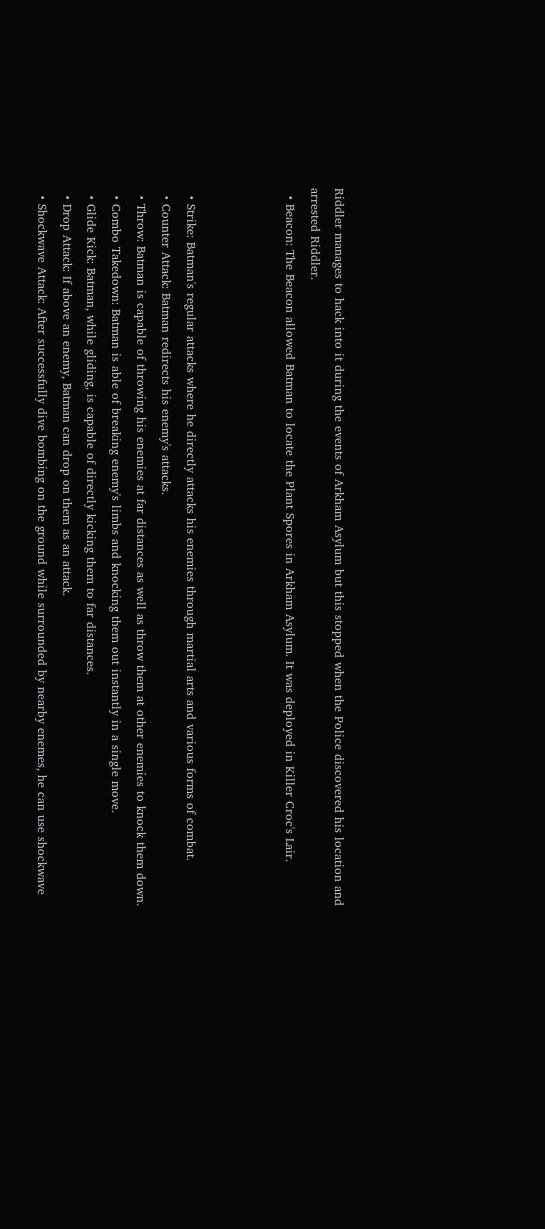Riddler manages to hack into it during the events of Arkham Asylum but this stopped when the Police discovered his location and arrested Riddler.
  • Beacon: The Beacon allowed Batman to locate the Plant Spores in Arkham Asylum. It was deployed in Killer Croc's Lair.



  • Strike: Batman's regular attacks where he directly attacks his enemies through martial arts and various forms of combat.
  • Counter Attack: Batman redirects his enemy's attacks.
  • Throw: Batman is capable of throwing his enemies at far distances as well as throw them at other enemies to knock them down.
  • Combo Takedown: Batman is able of breaking enemy's limbs and knocking them out instantly in a single move.
  • Glide Kick: Batman, while gliding, is capable of directly kicking them to far distances.
  • Drop Attack: If above an enemy, Batman can drop on them as an attack.
  • Shockwave Attack: After successfully dive bombing on the ground while surrounded by nearby enemes, he can use shockwave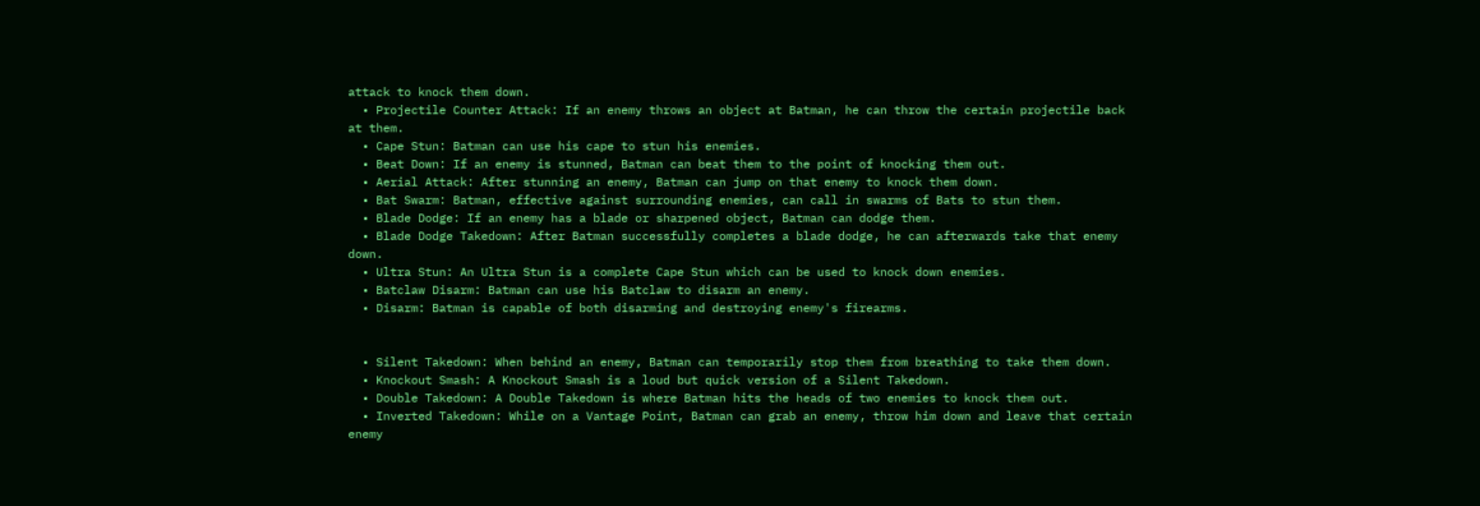attack to knock them down.
  • Projectile Counter Attack: If an enemy throws an object at Batman, he can throw the certain projectile back at them.
  • Cape Stun: Batman can use his cape to stun his enemies.
  • Beat Down: If an enemy is stunned, Batman can beat them to the point of knocking them out.
  • Aerial Attack: After stunning an enemy, Batman can jump on that enemy to knock them down.
  • Bat Swarm: Batman, effective against surrounding enemies, can call in swarms of Bats to stun them.
  • Blade Dodge: If an enemy has a blade or sharpened object, Batman can dodge them.
  • Blade Dodge Takedown: After Batman successfully completes a blade dodge, he can afterwards take that enemy down.
  • Ultra Stun: An Ultra Stun is a complete Cape Stun which can be used to knock down enemies.
  • Batclaw Disarm: Batman can use his Batclaw to disarm an enemy.
  • Disarm: Batman is capable of both disarming and destroying enemy's firearms.


  • Silent Takedown: When behind an enemy, Batman can temporarily stop them from breathing to take them down.
  • Knockout Smash: A Knockout Smash is a loud but quick version of a Silent Takedown.
  • Double Takedown: A Double Takedown is where Batman hits the heads of two enemies to knock them out.
  • Inverted Takedown: While on a Vantage Point, Batman can grab an enemy, throw him down and leave that certain enemy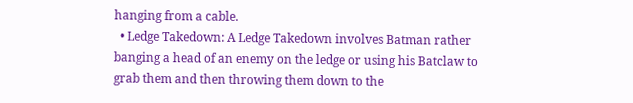hanging from a cable.
  • Ledge Takedown: A Ledge Takedown involves Batman rather banging a head of an enemy on the ledge or using his Batclaw to grab them and then throwing them down to the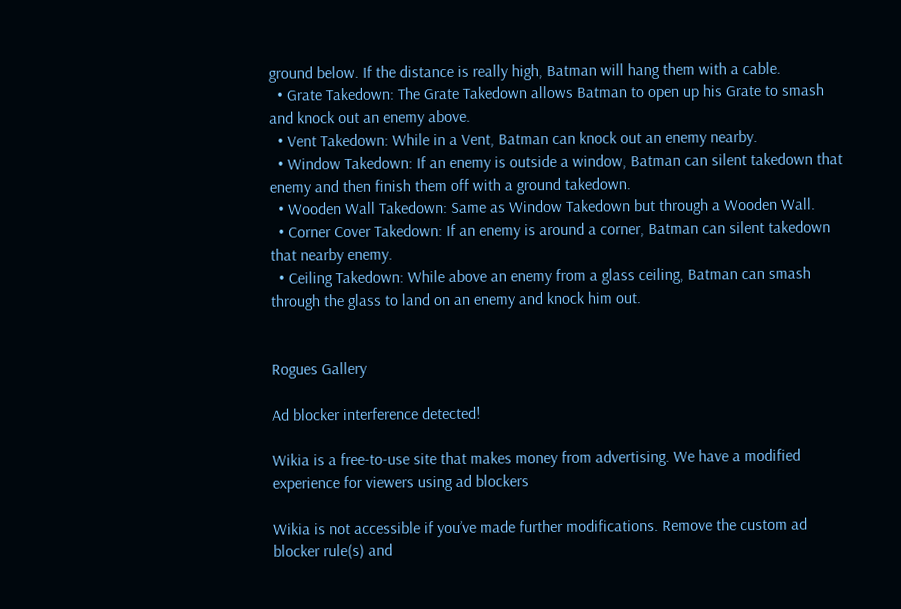ground below. If the distance is really high, Batman will hang them with a cable.
  • Grate Takedown: The Grate Takedown allows Batman to open up his Grate to smash and knock out an enemy above.
  • Vent Takedown: While in a Vent, Batman can knock out an enemy nearby.
  • Window Takedown: If an enemy is outside a window, Batman can silent takedown that enemy and then finish them off with a ground takedown.
  • Wooden Wall Takedown: Same as Window Takedown but through a Wooden Wall.
  • Corner Cover Takedown: If an enemy is around a corner, Batman can silent takedown that nearby enemy.
  • Ceiling Takedown: While above an enemy from a glass ceiling, Batman can smash through the glass to land on an enemy and knock him out.


Rogues Gallery

Ad blocker interference detected!

Wikia is a free-to-use site that makes money from advertising. We have a modified experience for viewers using ad blockers

Wikia is not accessible if you’ve made further modifications. Remove the custom ad blocker rule(s) and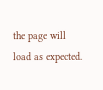the page will load as expected.